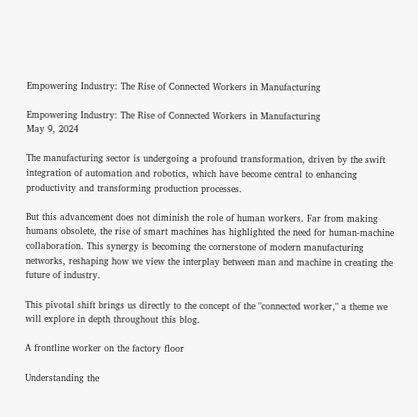Empowering Industry: The Rise of Connected Workers in Manufacturing

Empowering Industry: The Rise of Connected Workers in Manufacturing
May 9, 2024

The manufacturing sector is undergoing a profound transformation, driven by the swift integration of automation and robotics, which have become central to enhancing productivity and transforming production processes.

But this advancement does not diminish the role of human workers. Far from making humans obsolete, the rise of smart machines has highlighted the need for human-machine collaboration. This synergy is becoming the cornerstone of modern manufacturing networks, reshaping how we view the interplay between man and machine in creating the future of industry.

This pivotal shift brings us directly to the concept of the "connected worker," a theme we will explore in depth throughout this blog.

A frontline worker on the factory floor

Understanding the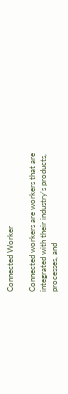Connected Worker

Connected workers are workers that are integrated with their industry’s products, processes, and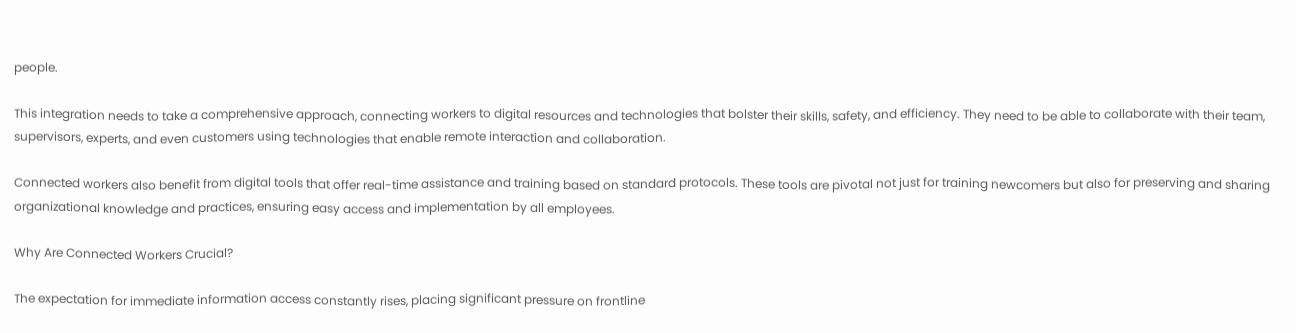people.

This integration needs to take a comprehensive approach, connecting workers to digital resources and technologies that bolster their skills, safety, and efficiency. They need to be able to collaborate with their team, supervisors, experts, and even customers using technologies that enable remote interaction and collaboration.

Connected workers also benefit from digital tools that offer real-time assistance and training based on standard protocols. These tools are pivotal not just for training newcomers but also for preserving and sharing organizational knowledge and practices, ensuring easy access and implementation by all employees.

Why Are Connected Workers Crucial?

The expectation for immediate information access constantly rises, placing significant pressure on frontline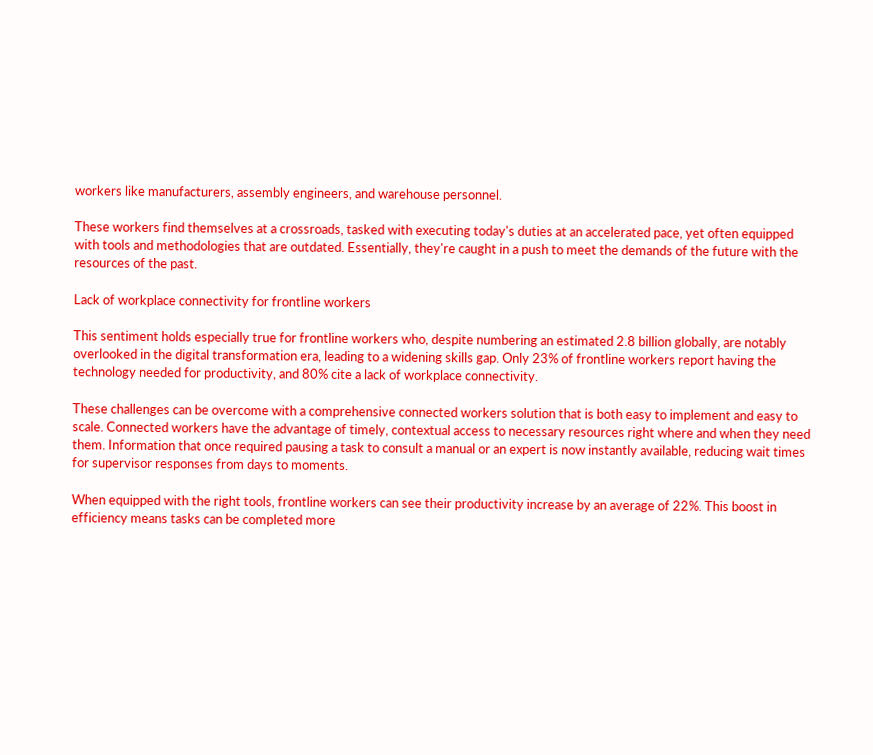workers like manufacturers, assembly engineers, and warehouse personnel.

These workers find themselves at a crossroads, tasked with executing today's duties at an accelerated pace, yet often equipped with tools and methodologies that are outdated. Essentially, they're caught in a push to meet the demands of the future with the resources of the past.

Lack of workplace connectivity for frontline workers

This sentiment holds especially true for frontline workers who, despite numbering an estimated 2.8 billion globally, are notably overlooked in the digital transformation era, leading to a widening skills gap. Only 23% of frontline workers report having the technology needed for productivity, and 80% cite a lack of workplace connectivity.

These challenges can be overcome with a comprehensive connected workers solution that is both easy to implement and easy to scale. Connected workers have the advantage of timely, contextual access to necessary resources right where and when they need them. Information that once required pausing a task to consult a manual or an expert is now instantly available, reducing wait times for supervisor responses from days to moments.

When equipped with the right tools, frontline workers can see their productivity increase by an average of 22%. This boost in efficiency means tasks can be completed more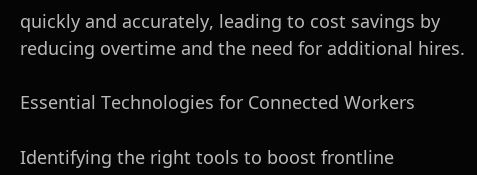quickly and accurately, leading to cost savings by reducing overtime and the need for additional hires.

Essential Technologies for Connected Workers

Identifying the right tools to boost frontline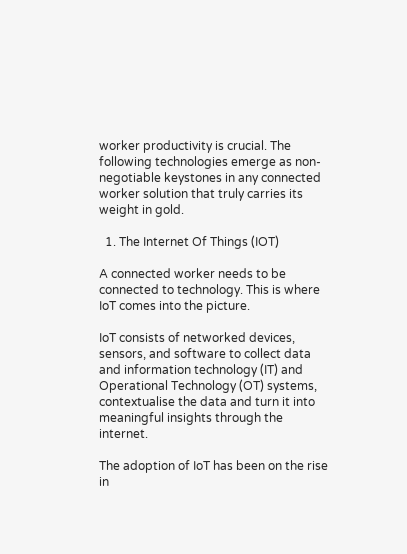worker productivity is crucial. The following technologies emerge as non-negotiable keystones in any connected worker solution that truly carries its weight in gold.

  1. The Internet Of Things (IOT)

A connected worker needs to be connected to technology. This is where IoT comes into the picture.

IoT consists of networked devices, sensors, and software to collect data and information technology (IT) and Operational Technology (OT) systems, contextualise the data and turn it into meaningful insights through the internet.

The adoption of IoT has been on the rise in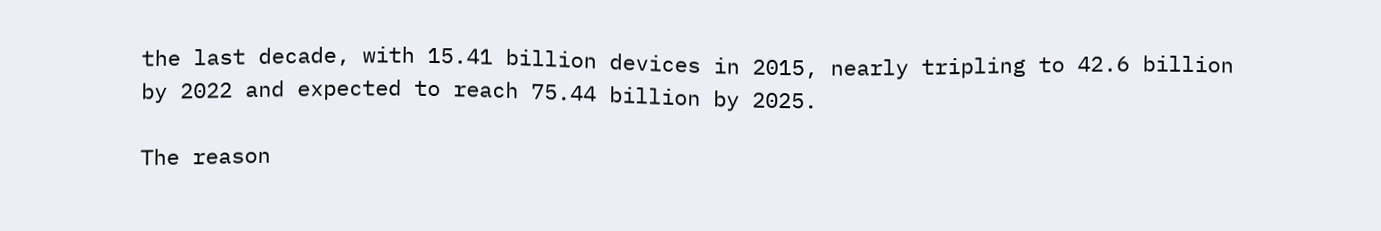the last decade, with 15.41 billion devices in 2015, nearly tripling to 42.6 billion by 2022 and expected to reach 75.44 billion by 2025.

The reason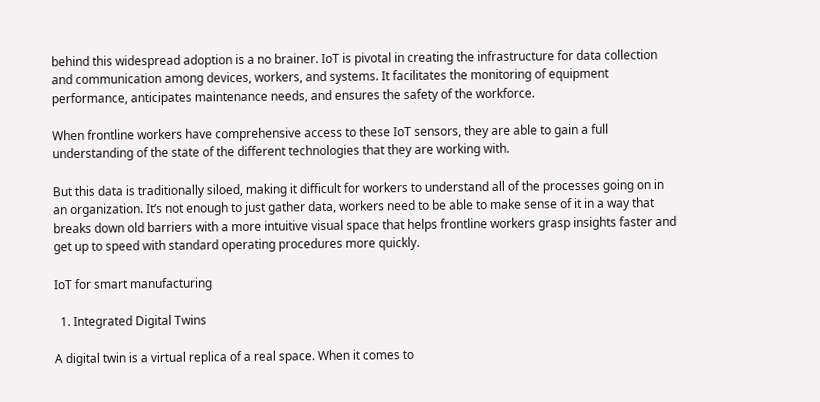behind this widespread adoption is a no brainer. IoT is pivotal in creating the infrastructure for data collection and communication among devices, workers, and systems. It facilitates the monitoring of equipment performance, anticipates maintenance needs, and ensures the safety of the workforce.

When frontline workers have comprehensive access to these IoT sensors, they are able to gain a full understanding of the state of the different technologies that they are working with.

But this data is traditionally siloed, making it difficult for workers to understand all of the processes going on in an organization. It’s not enough to just gather data, workers need to be able to make sense of it in a way that breaks down old barriers with a more intuitive visual space that helps frontline workers grasp insights faster and get up to speed with standard operating procedures more quickly.

IoT for smart manufacturing

  1. Integrated Digital Twins

A digital twin is a virtual replica of a real space. When it comes to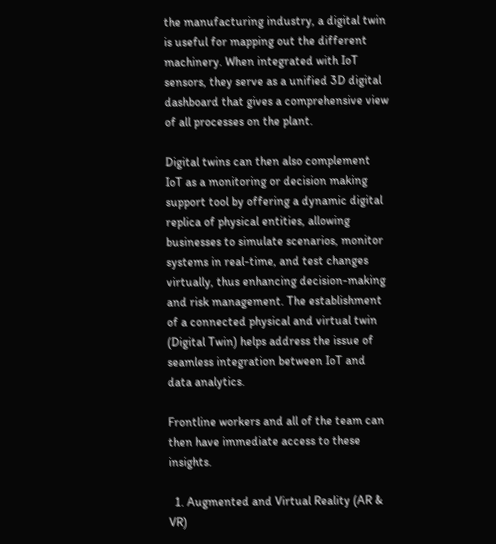the manufacturing industry, a digital twin is useful for mapping out the different machinery. When integrated with IoT sensors, they serve as a unified 3D digital dashboard that gives a comprehensive view of all processes on the plant.

Digital twins can then also complement IoT as a monitoring or decision making support tool by offering a dynamic digital replica of physical entities, allowing businesses to simulate scenarios, monitor systems in real-time, and test changes virtually, thus enhancing decision-making and risk management. The establishment of a connected physical and virtual twin (Digital Twin) helps address the issue of seamless integration between IoT and data analytics.

Frontline workers and all of the team can then have immediate access to these insights.

  1. Augmented and Virtual Reality (AR & VR)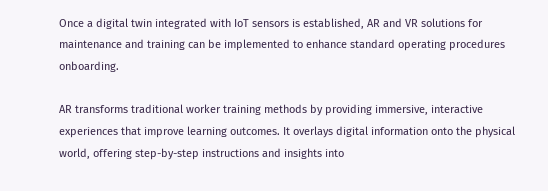Once a digital twin integrated with IoT sensors is established, AR and VR solutions for maintenance and training can be implemented to enhance standard operating procedures onboarding.

AR transforms traditional worker training methods by providing immersive, interactive experiences that improve learning outcomes. It overlays digital information onto the physical world, offering step-by-step instructions and insights into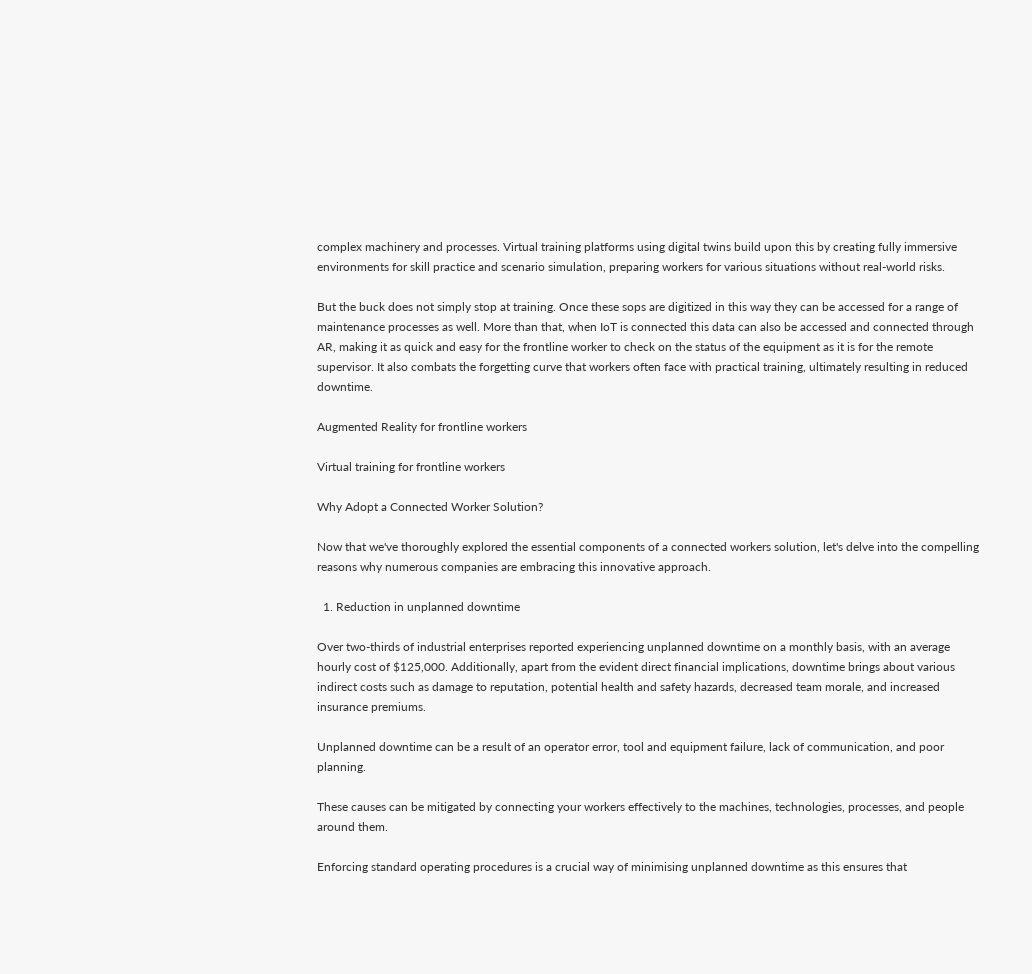complex machinery and processes. Virtual training platforms using digital twins build upon this by creating fully immersive environments for skill practice and scenario simulation, preparing workers for various situations without real-world risks.

But the buck does not simply stop at training. Once these sops are digitized in this way they can be accessed for a range of maintenance processes as well. More than that, when IoT is connected this data can also be accessed and connected through AR, making it as quick and easy for the frontline worker to check on the status of the equipment as it is for the remote supervisor. It also combats the forgetting curve that workers often face with practical training, ultimately resulting in reduced downtime.

Augmented Reality for frontline workers

Virtual training for frontline workers

Why Adopt a Connected Worker Solution?

Now that we've thoroughly explored the essential components of a connected workers solution, let's delve into the compelling reasons why numerous companies are embracing this innovative approach.

  1. Reduction in unplanned downtime

Over two-thirds of industrial enterprises reported experiencing unplanned downtime on a monthly basis, with an average hourly cost of $125,000. Additionally, apart from the evident direct financial implications, downtime brings about various indirect costs such as damage to reputation, potential health and safety hazards, decreased team morale, and increased insurance premiums.

Unplanned downtime can be a result of an operator error, tool and equipment failure, lack of communication, and poor planning.

These causes can be mitigated by connecting your workers effectively to the machines, technologies, processes, and people around them.

Enforcing standard operating procedures is a crucial way of minimising unplanned downtime as this ensures that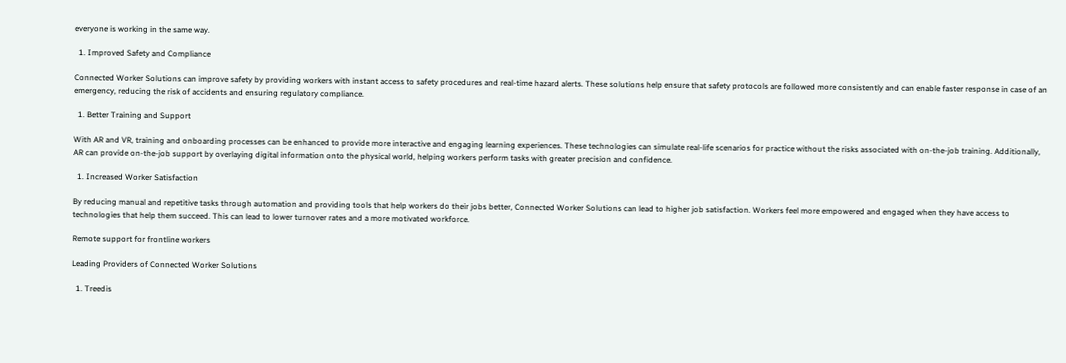everyone is working in the same way.

  1. Improved Safety and Compliance

Connected Worker Solutions can improve safety by providing workers with instant access to safety procedures and real-time hazard alerts. These solutions help ensure that safety protocols are followed more consistently and can enable faster response in case of an emergency, reducing the risk of accidents and ensuring regulatory compliance.

  1. Better Training and Support

With AR and VR, training and onboarding processes can be enhanced to provide more interactive and engaging learning experiences. These technologies can simulate real-life scenarios for practice without the risks associated with on-the-job training. Additionally, AR can provide on-the-job support by overlaying digital information onto the physical world, helping workers perform tasks with greater precision and confidence.

  1. Increased Worker Satisfaction

By reducing manual and repetitive tasks through automation and providing tools that help workers do their jobs better, Connected Worker Solutions can lead to higher job satisfaction. Workers feel more empowered and engaged when they have access to technologies that help them succeed. This can lead to lower turnover rates and a more motivated workforce.

Remote support for frontline workers

Leading Providers of Connected Worker Solutions

  1. Treedis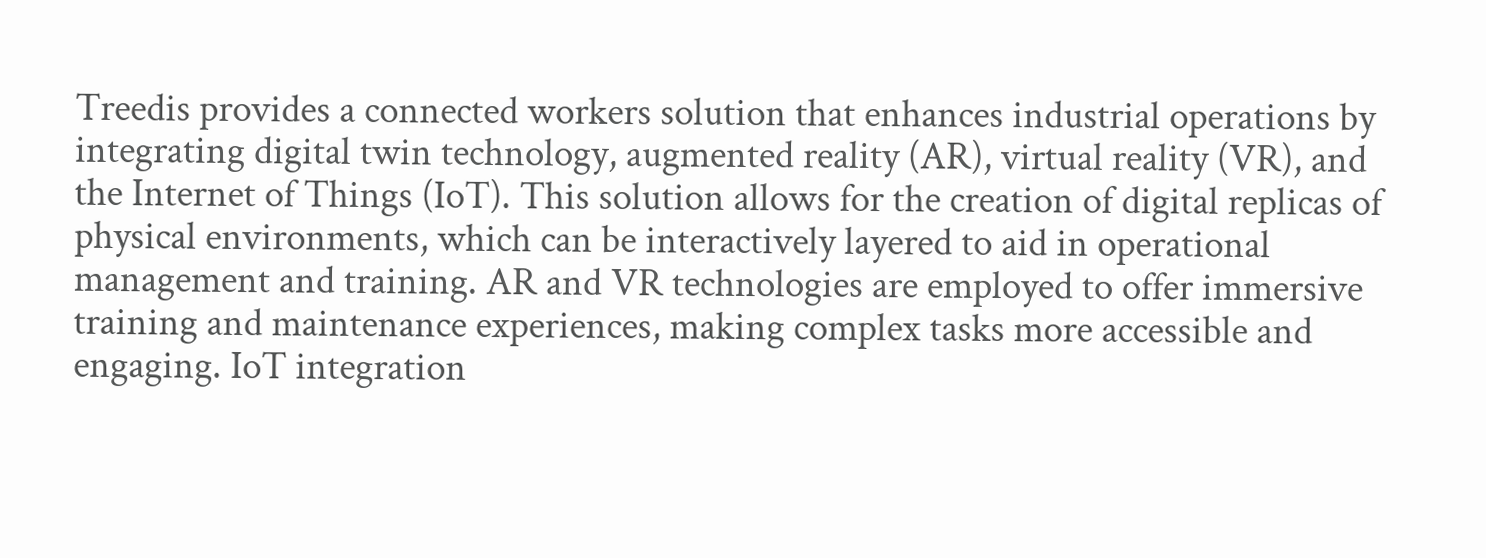Treedis provides a connected workers solution that enhances industrial operations by integrating digital twin technology, augmented reality (AR), virtual reality (VR), and the Internet of Things (IoT). This solution allows for the creation of digital replicas of physical environments, which can be interactively layered to aid in operational management and training. AR and VR technologies are employed to offer immersive training and maintenance experiences, making complex tasks more accessible and engaging. IoT integration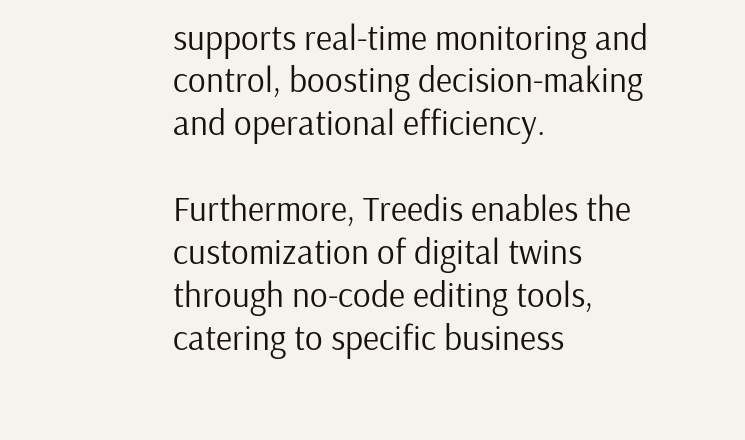supports real-time monitoring and control, boosting decision-making and operational efficiency.

Furthermore, Treedis enables the customization of digital twins through no-code editing tools, catering to specific business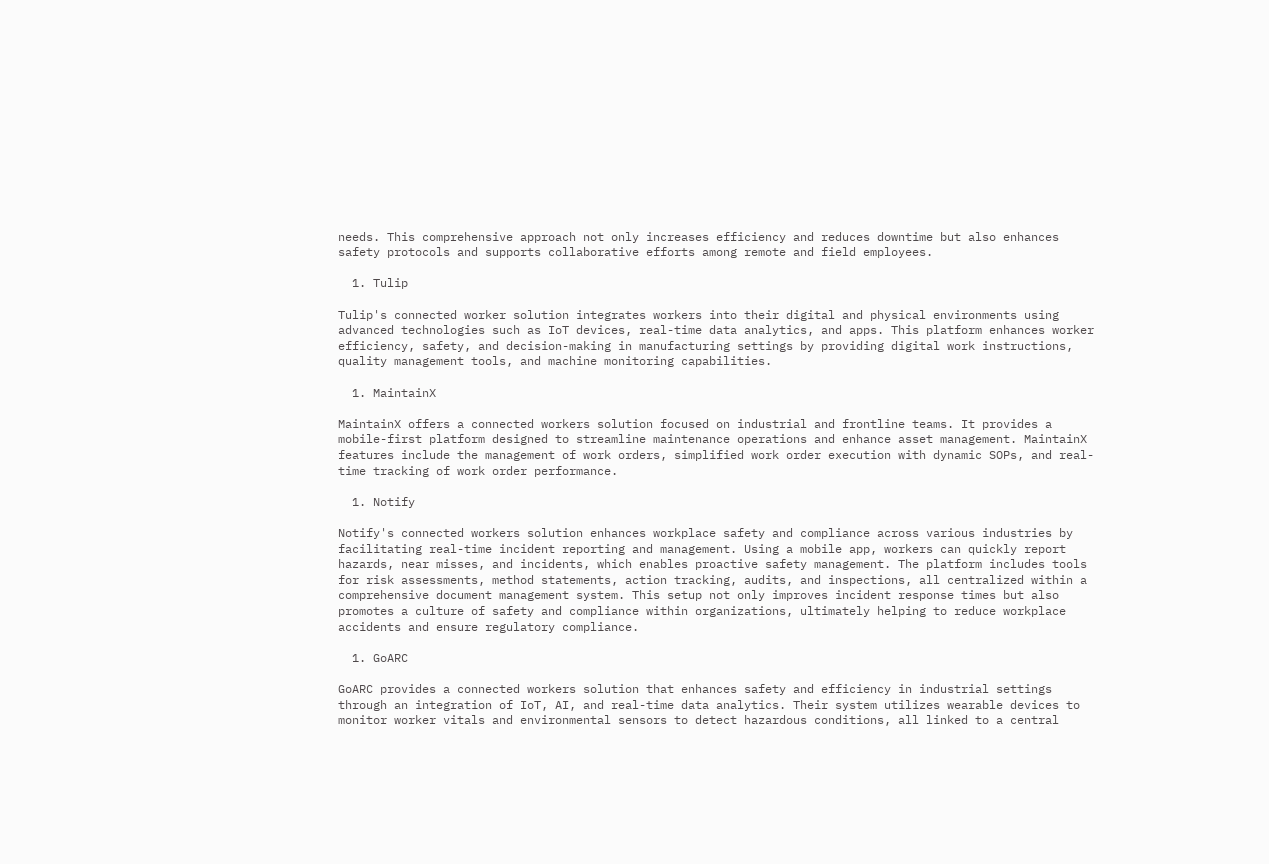needs. This comprehensive approach not only increases efficiency and reduces downtime but also enhances safety protocols and supports collaborative efforts among remote and field employees.

  1. Tulip

Tulip's connected worker solution integrates workers into their digital and physical environments using advanced technologies such as IoT devices, real-time data analytics, and apps. This platform enhances worker efficiency, safety, and decision-making in manufacturing settings by providing digital work instructions, quality management tools, and machine monitoring capabilities.

  1. MaintainX

MaintainX offers a connected workers solution focused on industrial and frontline teams. It provides a mobile-first platform designed to streamline maintenance operations and enhance asset management. MaintainX features include the management of work orders, simplified work order execution with dynamic SOPs, and real-time tracking of work order performance.

  1. Notify

Notify's connected workers solution enhances workplace safety and compliance across various industries by facilitating real-time incident reporting and management. Using a mobile app, workers can quickly report hazards, near misses, and incidents, which enables proactive safety management. The platform includes tools for risk assessments, method statements, action tracking, audits, and inspections, all centralized within a comprehensive document management system. This setup not only improves incident response times but also promotes a culture of safety and compliance within organizations, ultimately helping to reduce workplace accidents and ensure regulatory compliance.

  1. GoARC

GoARC provides a connected workers solution that enhances safety and efficiency in industrial settings through an integration of IoT, AI, and real-time data analytics. Their system utilizes wearable devices to monitor worker vitals and environmental sensors to detect hazardous conditions, all linked to a central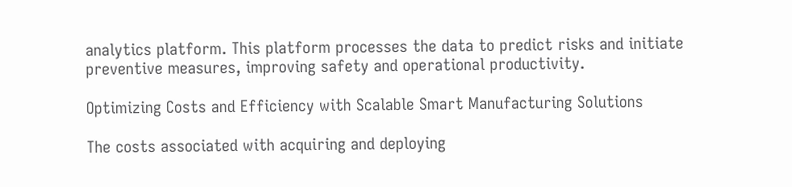analytics platform. This platform processes the data to predict risks and initiate preventive measures, improving safety and operational productivity.

Optimizing Costs and Efficiency with Scalable Smart Manufacturing Solutions

The costs associated with acquiring and deploying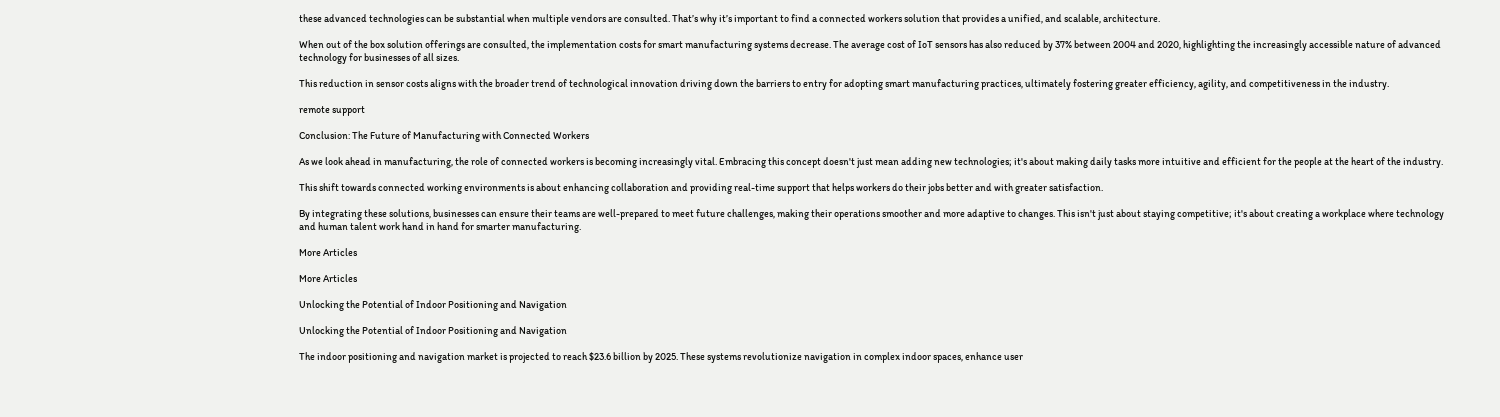these advanced technologies can be substantial when multiple vendors are consulted. That’s why it’s important to find a connected workers solution that provides a unified, and scalable, architecture.

When out of the box solution offerings are consulted, the implementation costs for smart manufacturing systems decrease. The average cost of IoT sensors has also reduced by 37% between 2004 and 2020, highlighting the increasingly accessible nature of advanced technology for businesses of all sizes.

This reduction in sensor costs aligns with the broader trend of technological innovation driving down the barriers to entry for adopting smart manufacturing practices, ultimately fostering greater efficiency, agility, and competitiveness in the industry.

remote support

Conclusion: The Future of Manufacturing with Connected Workers

As we look ahead in manufacturing, the role of connected workers is becoming increasingly vital. Embracing this concept doesn't just mean adding new technologies; it's about making daily tasks more intuitive and efficient for the people at the heart of the industry.

This shift towards connected working environments is about enhancing collaboration and providing real-time support that helps workers do their jobs better and with greater satisfaction.

By integrating these solutions, businesses can ensure their teams are well-prepared to meet future challenges, making their operations smoother and more adaptive to changes. This isn't just about staying competitive; it's about creating a workplace where technology and human talent work hand in hand for smarter manufacturing.

More Articles

More Articles

Unlocking the Potential of Indoor Positioning and Navigation

Unlocking the Potential of Indoor Positioning and Navigation

The indoor positioning and navigation market is projected to reach $23.6 billion by 2025. These systems revolutionize navigation in complex indoor spaces, enhance user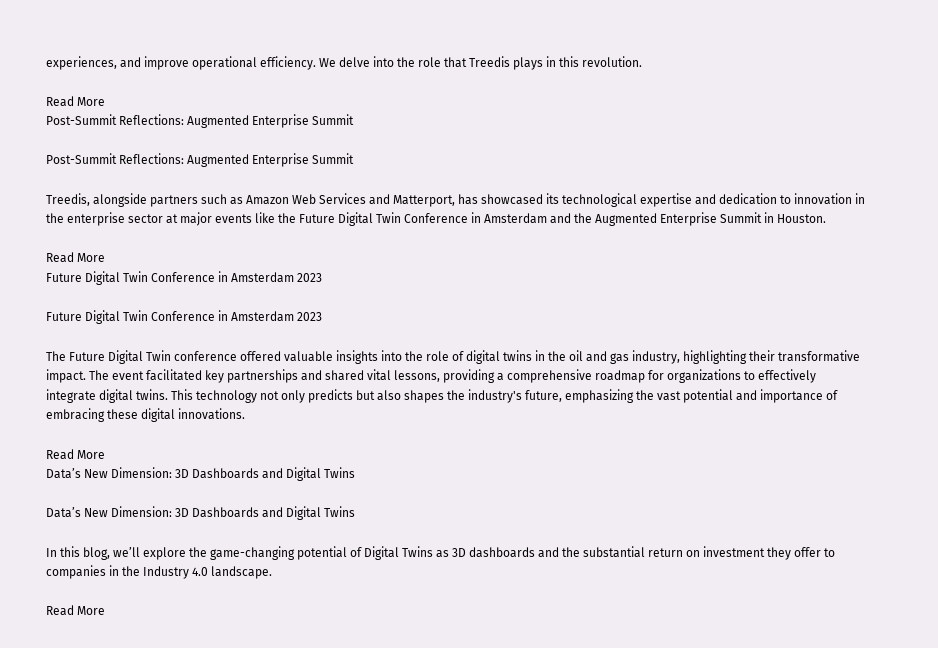experiences, and improve operational efficiency. We delve into the role that Treedis plays in this revolution.

Read More
Post-Summit Reflections: Augmented Enterprise Summit

Post-Summit Reflections: Augmented Enterprise Summit

Treedis, alongside partners such as Amazon Web Services and Matterport, has showcased its technological expertise and dedication to innovation in the enterprise sector at major events like the Future Digital Twin Conference in Amsterdam and the Augmented Enterprise Summit in Houston.

Read More
Future Digital Twin Conference in Amsterdam 2023

Future Digital Twin Conference in Amsterdam 2023

The Future Digital Twin conference offered valuable insights into the role of digital twins in the oil and gas industry, highlighting their transformative impact. The event facilitated key partnerships and shared vital lessons, providing a comprehensive roadmap for organizations to effectively integrate digital twins. This technology not only predicts but also shapes the industry's future, emphasizing the vast potential and importance of embracing these digital innovations.

Read More
Data’s New Dimension: 3D Dashboards and Digital Twins

Data’s New Dimension: 3D Dashboards and Digital Twins

In this blog, we’ll explore the game-changing potential of Digital Twins as 3D dashboards and the substantial return on investment they offer to companies in the Industry 4.0 landscape.

Read More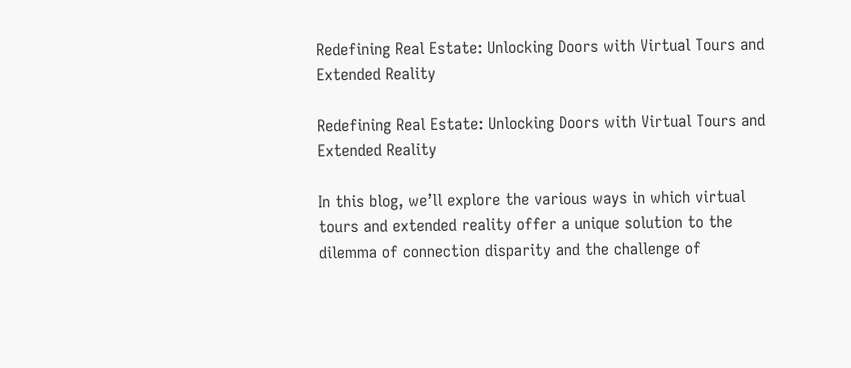Redefining Real Estate: Unlocking Doors with Virtual Tours and Extended Reality

Redefining Real Estate: Unlocking Doors with Virtual Tours and Extended Reality

In this blog, we’ll explore the various ways in which virtual tours and extended reality offer a unique solution to the dilemma of connection disparity and the challenge of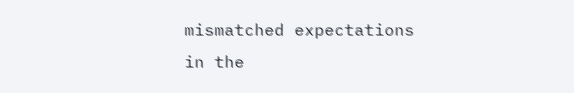mismatched expectations in the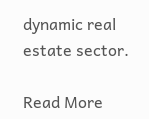dynamic real estate sector.

Read More